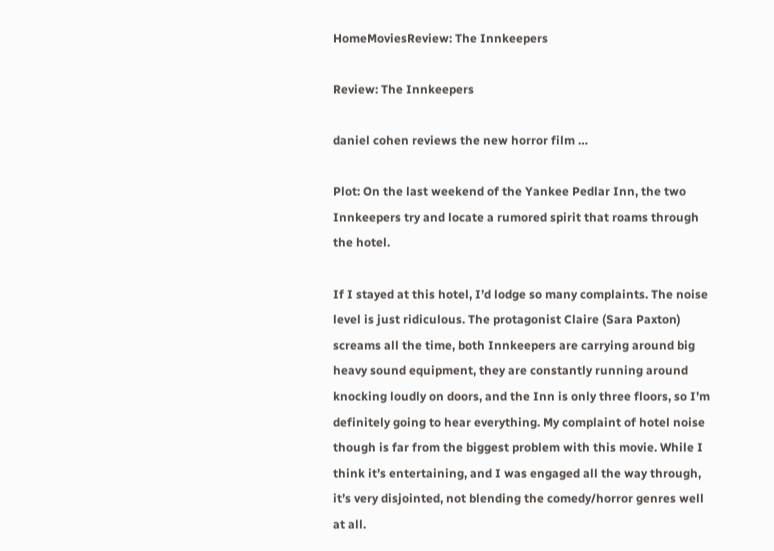HomeMoviesReview: The Innkeepers

Review: The Innkeepers

daniel cohen reviews the new horror film …

Plot: On the last weekend of the Yankee Pedlar Inn, the two Innkeepers try and locate a rumored spirit that roams through the hotel.

If I stayed at this hotel, I’d lodge so many complaints. The noise level is just ridiculous. The protagonist Claire (Sara Paxton) screams all the time, both Innkeepers are carrying around big heavy sound equipment, they are constantly running around knocking loudly on doors, and the Inn is only three floors, so I’m definitely going to hear everything. My complaint of hotel noise though is far from the biggest problem with this movie. While I think it’s entertaining, and I was engaged all the way through, it’s very disjointed, not blending the comedy/horror genres well at all.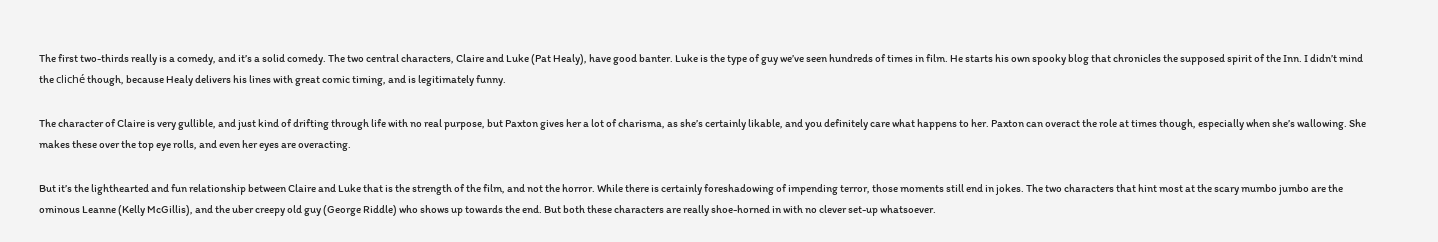The first two-thirds really is a comedy, and it’s a solid comedy. The two central characters, Claire and Luke (Pat Healy), have good banter. Luke is the type of guy we’ve seen hundreds of times in film. He starts his own spooky blog that chronicles the supposed spirit of the Inn. I didn’t mind the cliché though, because Healy delivers his lines with great comic timing, and is legitimately funny.

The character of Claire is very gullible, and just kind of drifting through life with no real purpose, but Paxton gives her a lot of charisma, as she’s certainly likable, and you definitely care what happens to her. Paxton can overact the role at times though, especially when she’s wallowing. She makes these over the top eye rolls, and even her eyes are overacting.

But it’s the lighthearted and fun relationship between Claire and Luke that is the strength of the film, and not the horror. While there is certainly foreshadowing of impending terror, those moments still end in jokes. The two characters that hint most at the scary mumbo jumbo are the ominous Leanne (Kelly McGillis), and the uber creepy old guy (George Riddle) who shows up towards the end. But both these characters are really shoe-horned in with no clever set-up whatsoever.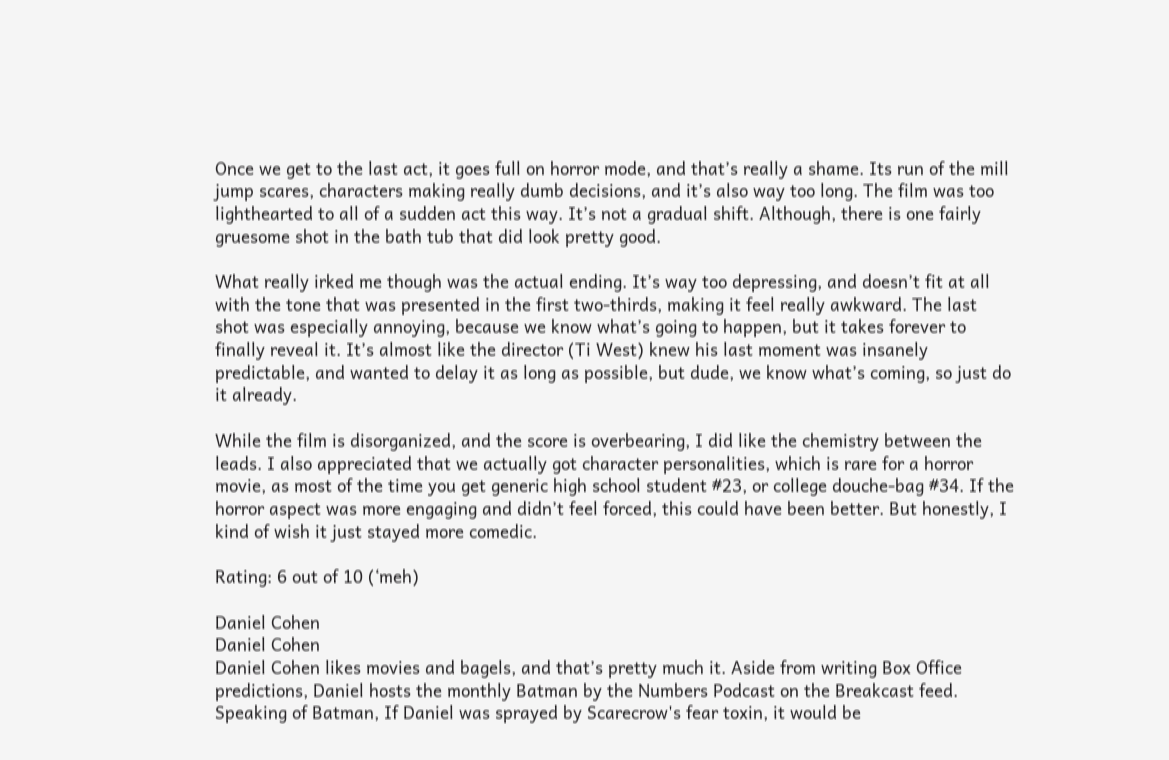Once we get to the last act, it goes full on horror mode, and that’s really a shame. Its run of the mill jump scares, characters making really dumb decisions, and it’s also way too long. The film was too lighthearted to all of a sudden act this way. It’s not a gradual shift. Although, there is one fairly gruesome shot in the bath tub that did look pretty good.

What really irked me though was the actual ending. It’s way too depressing, and doesn’t fit at all with the tone that was presented in the first two-thirds, making it feel really awkward. The last shot was especially annoying, because we know what’s going to happen, but it takes forever to finally reveal it. It’s almost like the director (Ti West) knew his last moment was insanely predictable, and wanted to delay it as long as possible, but dude, we know what’s coming, so just do it already.

While the film is disorganized, and the score is overbearing, I did like the chemistry between the leads. I also appreciated that we actually got character personalities, which is rare for a horror movie, as most of the time you get generic high school student #23, or college douche-bag #34. If the horror aspect was more engaging and didn’t feel forced, this could have been better. But honestly, I kind of wish it just stayed more comedic.

Rating: 6 out of 10 (‘meh)

Daniel Cohen
Daniel Cohen
Daniel Cohen likes movies and bagels, and that’s pretty much it. Aside from writing Box Office predictions, Daniel hosts the monthly Batman by the Numbers Podcast on the Breakcast feed. Speaking of Batman, If Daniel was sprayed by Scarecrow's fear toxin, it would be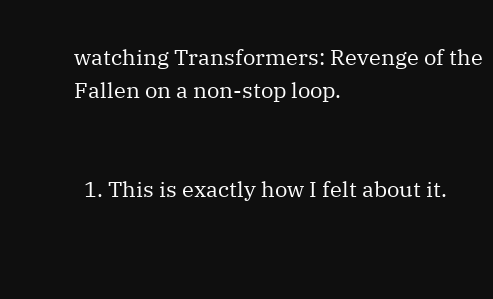watching Transformers: Revenge of the Fallen on a non-stop loop.


  1. This is exactly how I felt about it.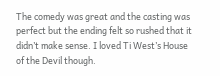The comedy was great and the casting was perfect but the ending felt so rushed that it didn’t make sense. I loved Ti West’s House of the Devil though.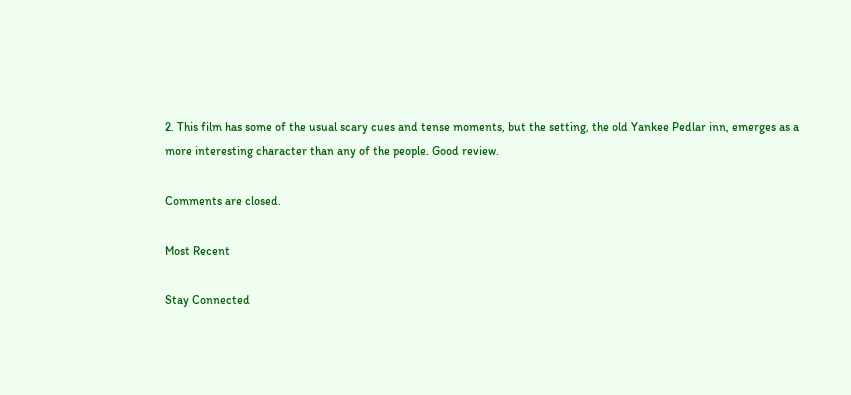2. This film has some of the usual scary cues and tense moments, but the setting, the old Yankee Pedlar inn, emerges as a more interesting character than any of the people. Good review.

Comments are closed.

Most Recent

Stay Connected